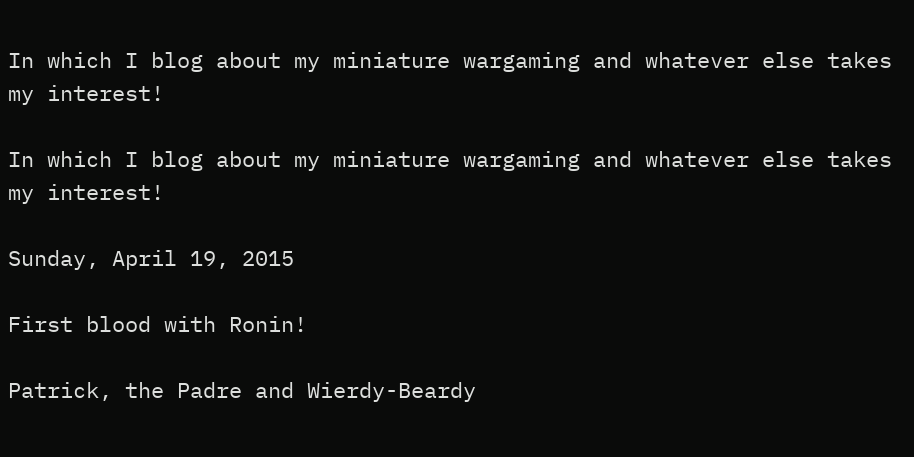In which I blog about my miniature wargaming and whatever else takes my interest!

In which I blog about my miniature wargaming and whatever else takes my interest!

Sunday, April 19, 2015

First blood with Ronin!

Patrick, the Padre and Wierdy-Beardy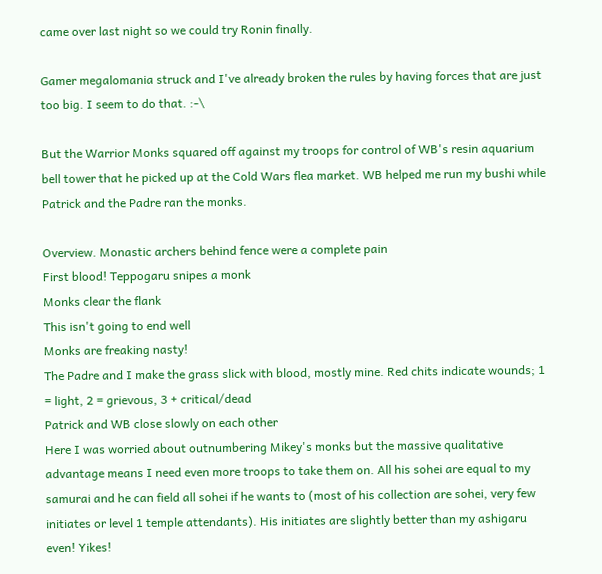came over last night so we could try Ronin finally.

Gamer megalomania struck and I've already broken the rules by having forces that are just too big. I seem to do that. :-\

But the Warrior Monks squared off against my troops for control of WB's resin aquarium bell tower that he picked up at the Cold Wars flea market. WB helped me run my bushi while Patrick and the Padre ran the monks.

Overview. Monastic archers behind fence were a complete pain
First blood! Teppogaru snipes a monk
Monks clear the flank
This isn't going to end well
Monks are freaking nasty!
The Padre and I make the grass slick with blood, mostly mine. Red chits indicate wounds; 1 = light, 2 = grievous, 3 + critical/dead
Patrick and WB close slowly on each other
Here I was worried about outnumbering Mikey's monks but the massive qualitative advantage means I need even more troops to take them on. All his sohei are equal to my samurai and he can field all sohei if he wants to (most of his collection are sohei, very few initiates or level 1 temple attendants). His initiates are slightly better than my ashigaru even! Yikes!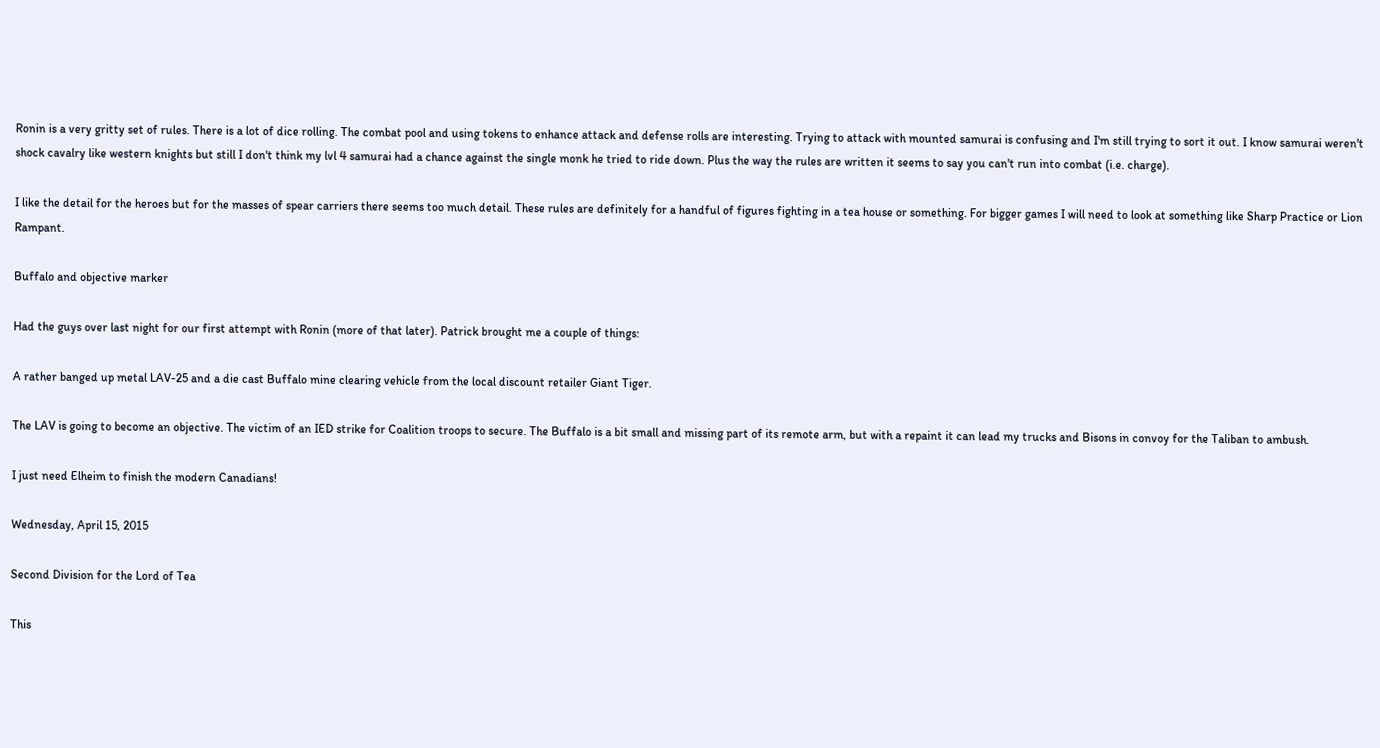Ronin is a very gritty set of rules. There is a lot of dice rolling. The combat pool and using tokens to enhance attack and defense rolls are interesting. Trying to attack with mounted samurai is confusing and I'm still trying to sort it out. I know samurai weren't shock cavalry like western knights but still I don't think my lvl 4 samurai had a chance against the single monk he tried to ride down. Plus the way the rules are written it seems to say you can't run into combat (i.e. charge).

I like the detail for the heroes but for the masses of spear carriers there seems too much detail. These rules are definitely for a handful of figures fighting in a tea house or something. For bigger games I will need to look at something like Sharp Practice or Lion Rampant.

Buffalo and objective marker

Had the guys over last night for our first attempt with Ronin (more of that later). Patrick brought me a couple of things:

A rather banged up metal LAV-25 and a die cast Buffalo mine clearing vehicle from the local discount retailer Giant Tiger.

The LAV is going to become an objective. The victim of an IED strike for Coalition troops to secure. The Buffalo is a bit small and missing part of its remote arm, but with a repaint it can lead my trucks and Bisons in convoy for the Taliban to ambush.

I just need Elheim to finish the modern Canadians!

Wednesday, April 15, 2015

Second Division for the Lord of Tea

This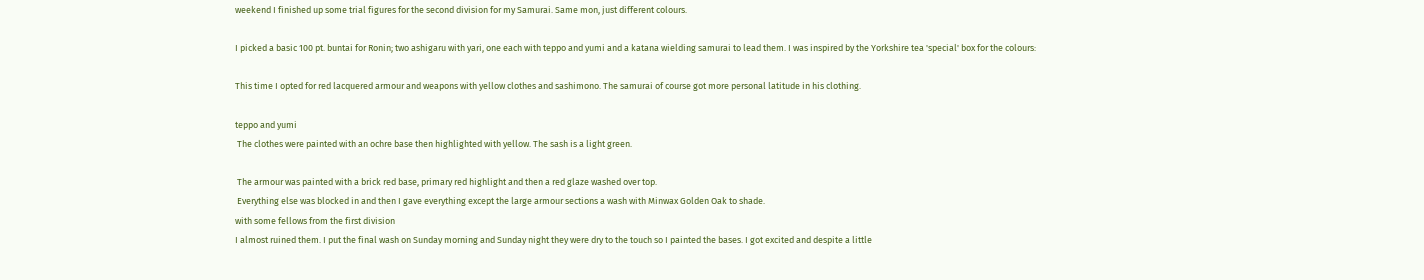weekend I finished up some trial figures for the second division for my Samurai. Same mon, just different colours.

I picked a basic 100 pt. buntai for Ronin; two ashigaru with yari, one each with teppo and yumi and a katana wielding samurai to lead them. I was inspired by the Yorkshire tea 'special' box for the colours:

This time I opted for red lacquered armour and weapons with yellow clothes and sashimono. The samurai of course got more personal latitude in his clothing.

teppo and yumi
 The clothes were painted with an ochre base then highlighted with yellow. The sash is a light green.

 The armour was painted with a brick red base, primary red highlight and then a red glaze washed over top.
 Everything else was blocked in and then I gave everything except the large armour sections a wash with Minwax Golden Oak to shade.
with some fellows from the first division
I almost ruined them. I put the final wash on Sunday morning and Sunday night they were dry to the touch so I painted the bases. I got excited and despite a little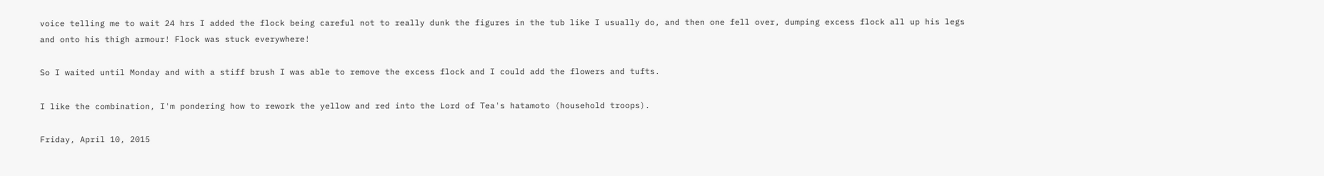voice telling me to wait 24 hrs I added the flock being careful not to really dunk the figures in the tub like I usually do, and then one fell over, dumping excess flock all up his legs and onto his thigh armour! Flock was stuck everywhere!

So I waited until Monday and with a stiff brush I was able to remove the excess flock and I could add the flowers and tufts.

I like the combination, I'm pondering how to rework the yellow and red into the Lord of Tea's hatamoto (household troops).

Friday, April 10, 2015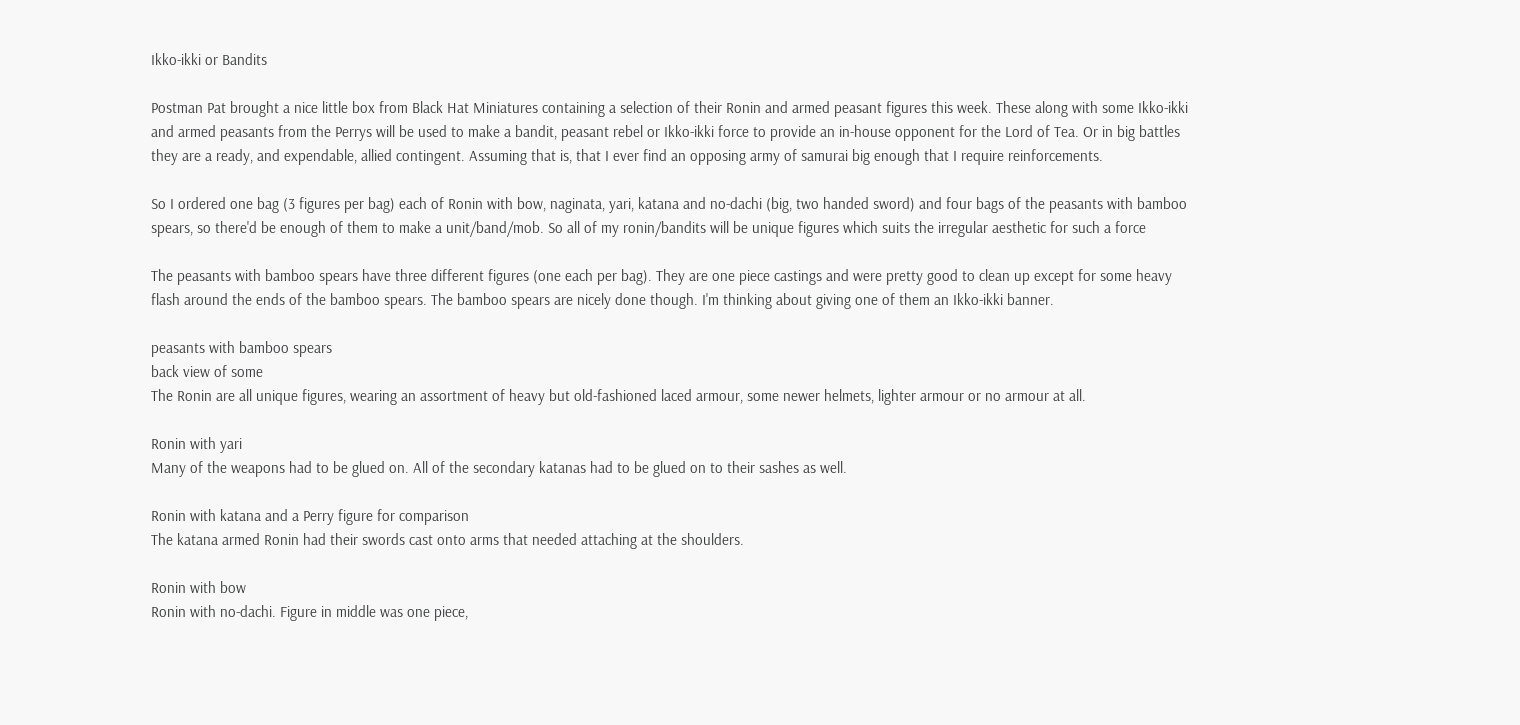Ikko-ikki or Bandits

Postman Pat brought a nice little box from Black Hat Miniatures containing a selection of their Ronin and armed peasant figures this week. These along with some Ikko-ikki and armed peasants from the Perrys will be used to make a bandit, peasant rebel or Ikko-ikki force to provide an in-house opponent for the Lord of Tea. Or in big battles they are a ready, and expendable, allied contingent. Assuming that is, that I ever find an opposing army of samurai big enough that I require reinforcements.

So I ordered one bag (3 figures per bag) each of Ronin with bow, naginata, yari, katana and no-dachi (big, two handed sword) and four bags of the peasants with bamboo spears, so there'd be enough of them to make a unit/band/mob. So all of my ronin/bandits will be unique figures which suits the irregular aesthetic for such a force

The peasants with bamboo spears have three different figures (one each per bag). They are one piece castings and were pretty good to clean up except for some heavy flash around the ends of the bamboo spears. The bamboo spears are nicely done though. I'm thinking about giving one of them an Ikko-ikki banner.

peasants with bamboo spears
back view of some
The Ronin are all unique figures, wearing an assortment of heavy but old-fashioned laced armour, some newer helmets, lighter armour or no armour at all.

Ronin with yari
Many of the weapons had to be glued on. All of the secondary katanas had to be glued on to their sashes as well.

Ronin with katana and a Perry figure for comparison
The katana armed Ronin had their swords cast onto arms that needed attaching at the shoulders.

Ronin with bow
Ronin with no-dachi. Figure in middle was one piece,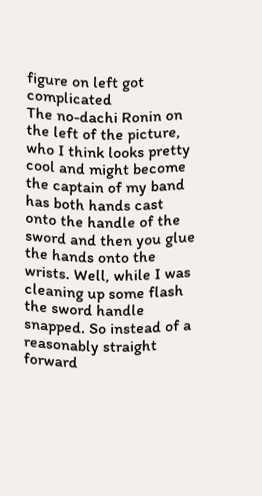figure on left got complicated
The no-dachi Ronin on the left of the picture, who I think looks pretty cool and might become the captain of my band has both hands cast onto the handle of the sword and then you glue the hands onto the wrists. Well, while I was cleaning up some flash the sword handle snapped. So instead of a reasonably straight forward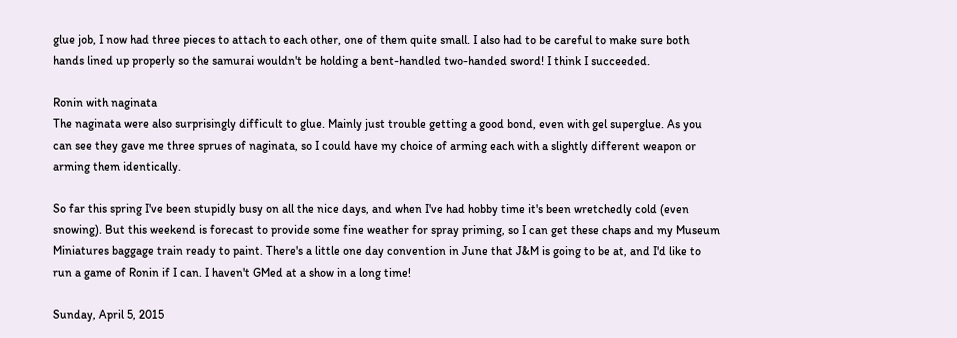glue job, I now had three pieces to attach to each other, one of them quite small. I also had to be careful to make sure both hands lined up properly so the samurai wouldn't be holding a bent-handled two-handed sword! I think I succeeded.

Ronin with naginata
The naginata were also surprisingly difficult to glue. Mainly just trouble getting a good bond, even with gel superglue. As you can see they gave me three sprues of naginata, so I could have my choice of arming each with a slightly different weapon or arming them identically.

So far this spring I've been stupidly busy on all the nice days, and when I've had hobby time it's been wretchedly cold (even snowing). But this weekend is forecast to provide some fine weather for spray priming, so I can get these chaps and my Museum Miniatures baggage train ready to paint. There's a little one day convention in June that J&M is going to be at, and I'd like to run a game of Ronin if I can. I haven't GMed at a show in a long time!

Sunday, April 5, 2015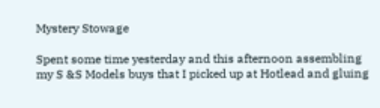Mystery Stowage

Spent some time yesterday and this afternoon assembling my S &S Models buys that I picked up at Hotlead and gluing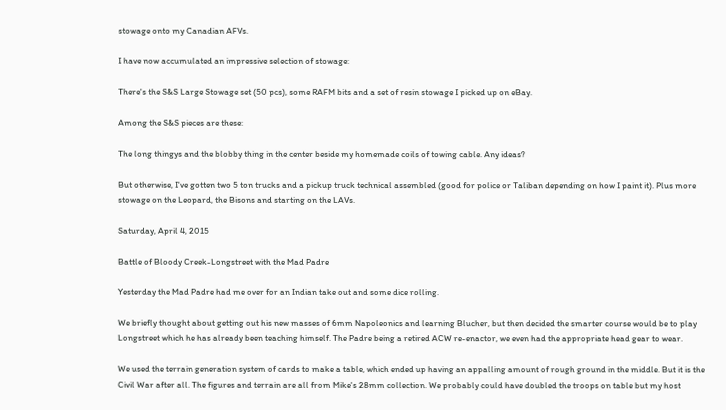stowage onto my Canadian AFVs.

I have now accumulated an impressive selection of stowage:

There's the S&S Large Stowage set (50 pcs), some RAFM bits and a set of resin stowage I picked up on eBay.

Among the S&S pieces are these:

The long thingys and the blobby thing in the center beside my homemade coils of towing cable. Any ideas?

But otherwise, I've gotten two 5 ton trucks and a pickup truck technical assembled (good for police or Taliban depending on how I paint it). Plus more stowage on the Leopard, the Bisons and starting on the LAVs.

Saturday, April 4, 2015

Battle of Bloody Creek-Longstreet with the Mad Padre

Yesterday the Mad Padre had me over for an Indian take out and some dice rolling.

We briefly thought about getting out his new masses of 6mm Napoleonics and learning Blucher, but then decided the smarter course would be to play Longstreet which he has already been teaching himself. The Padre being a retired ACW re-enactor, we even had the appropriate head gear to wear.

We used the terrain generation system of cards to make a table, which ended up having an appalling amount of rough ground in the middle. But it is the Civil War after all. The figures and terrain are all from Mike's 28mm collection. We probably could have doubled the troops on table but my host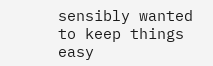sensibly wanted to keep things easy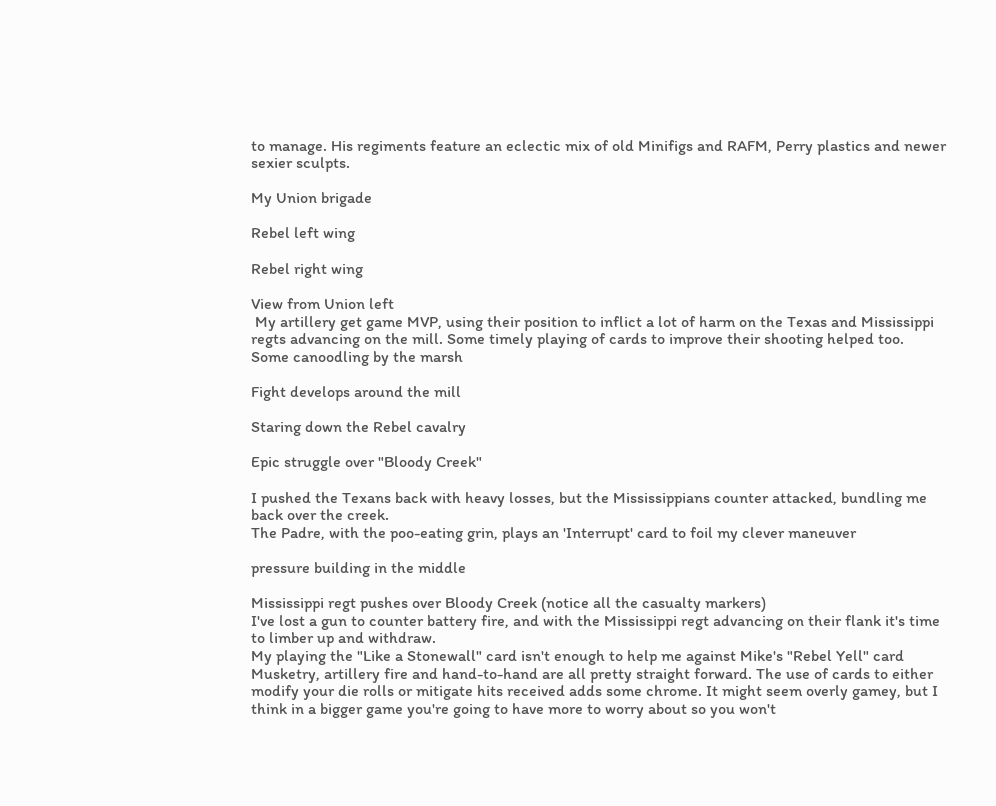to manage. His regiments feature an eclectic mix of old Minifigs and RAFM, Perry plastics and newer sexier sculpts.

My Union brigade

Rebel left wing

Rebel right wing

View from Union left
 My artillery get game MVP, using their position to inflict a lot of harm on the Texas and Mississippi regts advancing on the mill. Some timely playing of cards to improve their shooting helped too.
Some canoodling by the marsh

Fight develops around the mill

Staring down the Rebel cavalry

Epic struggle over "Bloody Creek"

I pushed the Texans back with heavy losses, but the Mississippians counter attacked, bundling me back over the creek.
The Padre, with the poo-eating grin, plays an 'Interrupt' card to foil my clever maneuver

pressure building in the middle

Mississippi regt pushes over Bloody Creek (notice all the casualty markers)
I've lost a gun to counter battery fire, and with the Mississippi regt advancing on their flank it's time to limber up and withdraw.
My playing the "Like a Stonewall" card isn't enough to help me against Mike's "Rebel Yell" card
Musketry, artillery fire and hand-to-hand are all pretty straight forward. The use of cards to either modify your die rolls or mitigate hits received adds some chrome. It might seem overly gamey, but I think in a bigger game you're going to have more to worry about so you won't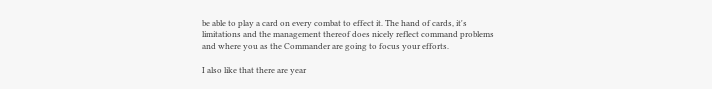be able to play a card on every combat to effect it. The hand of cards, it's limitations and the management thereof does nicely reflect command problems and where you as the Commander are going to focus your efforts.

I also like that there are year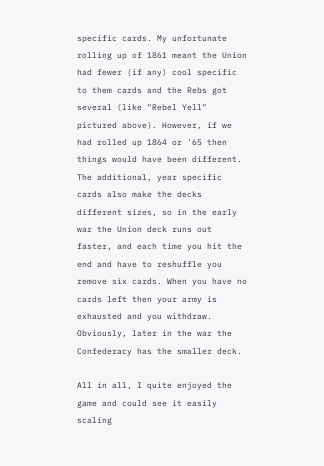specific cards. My unfortunate rolling up of 1861 meant the Union had fewer (if any) cool specific to them cards and the Rebs got several (like "Rebel Yell" pictured above). However, if we had rolled up 1864 or '65 then things would have been different. The additional, year specific cards also make the decks different sizes, so in the early war the Union deck runs out faster, and each time you hit the end and have to reshuffle you remove six cards. When you have no cards left then your army is exhausted and you withdraw. Obviously, later in the war the Confederacy has the smaller deck.

All in all, I quite enjoyed the game and could see it easily scaling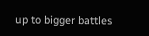up to bigger battles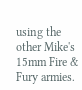using the other Mike's 15mm Fire & Fury armies.